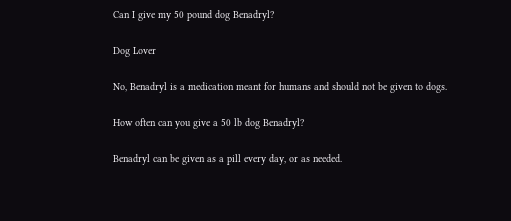Can I give my 50 pound dog Benadryl?

Dog Lover

No, Benadryl is a medication meant for humans and should not be given to dogs.

How often can you give a 50 lb dog Benadryl?

Benadryl can be given as a pill every day, or as needed.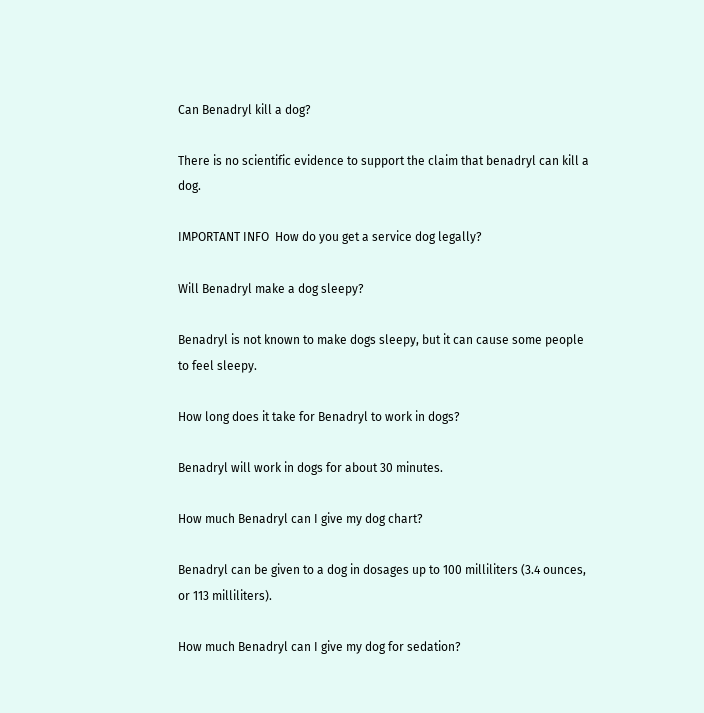Can Benadryl kill a dog?

There is no scientific evidence to support the claim that benadryl can kill a dog.

IMPORTANT INFO  How do you get a service dog legally?

Will Benadryl make a dog sleepy?

Benadryl is not known to make dogs sleepy, but it can cause some people to feel sleepy.

How long does it take for Benadryl to work in dogs?

Benadryl will work in dogs for about 30 minutes.

How much Benadryl can I give my dog chart?

Benadryl can be given to a dog in dosages up to 100 milliliters (3.4 ounces, or 113 milliliters).

How much Benadryl can I give my dog for sedation?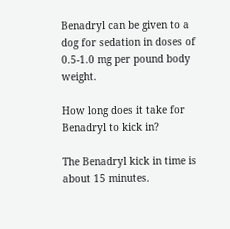Benadryl can be given to a dog for sedation in doses of 0.5-1.0 mg per pound body weight.

How long does it take for Benadryl to kick in?

The Benadryl kick in time is about 15 minutes.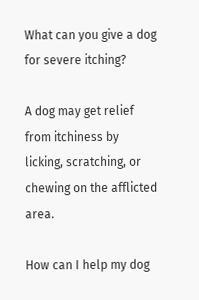What can you give a dog for severe itching?

A dog may get relief from itchiness by licking, scratching, or chewing on the afflicted area.

How can I help my dog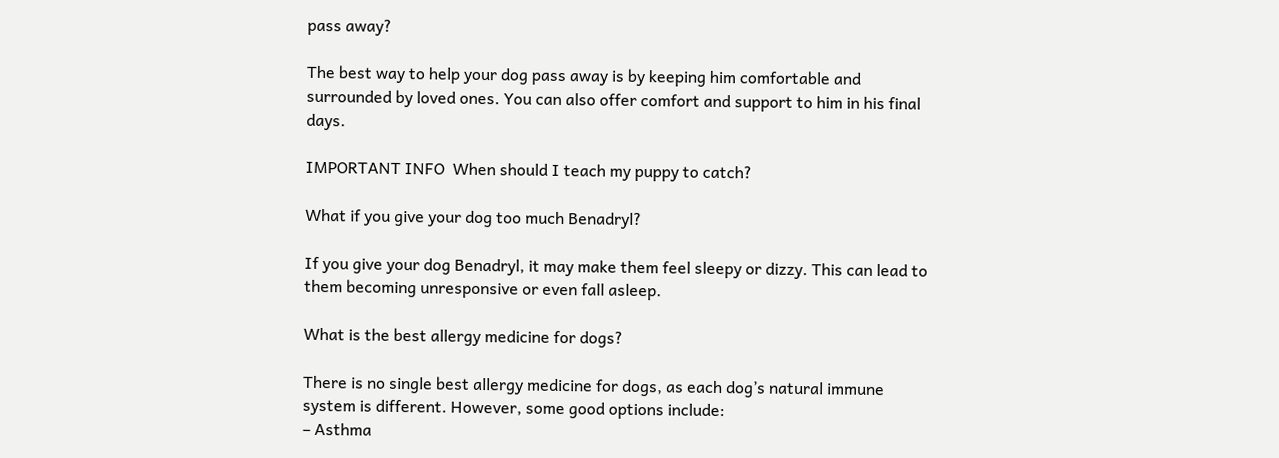pass away?

The best way to help your dog pass away is by keeping him comfortable and surrounded by loved ones. You can also offer comfort and support to him in his final days.

IMPORTANT INFO  When should I teach my puppy to catch?

What if you give your dog too much Benadryl?

If you give your dog Benadryl, it may make them feel sleepy or dizzy. This can lead to them becoming unresponsive or even fall asleep.

What is the best allergy medicine for dogs?

There is no single best allergy medicine for dogs, as each dog’s natural immune system is different. However, some good options include:
– Asthma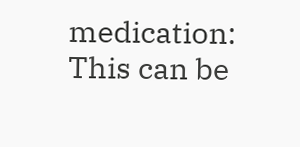medication: This can be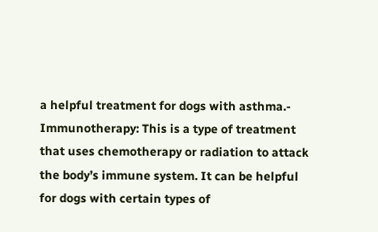a helpful treatment for dogs with asthma.- Immunotherapy: This is a type of treatment that uses chemotherapy or radiation to attack the body’s immune system. It can be helpful for dogs with certain types of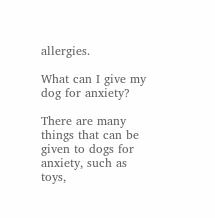allergies.

What can I give my dog for anxiety?

There are many things that can be given to dogs for anxiety, such as toys,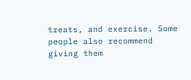treats, and exercise. Some people also recommend giving them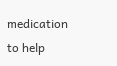medication to help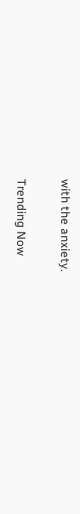with the anxiety.

Trending Now